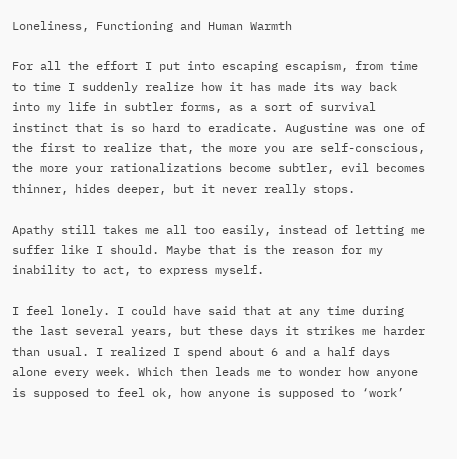Loneliness, Functioning and Human Warmth

For all the effort I put into escaping escapism, from time to time I suddenly realize how it has made its way back into my life in subtler forms, as a sort of survival instinct that is so hard to eradicate. Augustine was one of the first to realize that, the more you are self-conscious, the more your rationalizations become subtler, evil becomes thinner, hides deeper, but it never really stops.

Apathy still takes me all too easily, instead of letting me suffer like I should. Maybe that is the reason for my inability to act, to express myself.

I feel lonely. I could have said that at any time during the last several years, but these days it strikes me harder than usual. I realized I spend about 6 and a half days alone every week. Which then leads me to wonder how anyone is supposed to feel ok, how anyone is supposed to ‘work’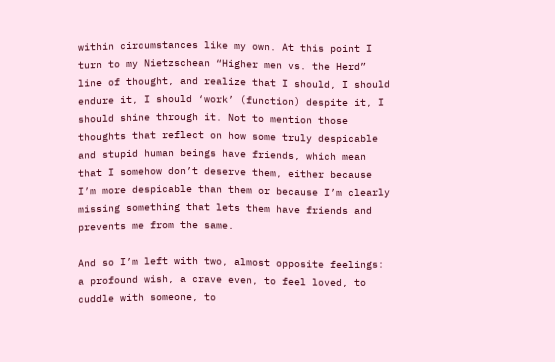within circumstances like my own. At this point I turn to my Nietzschean “Higher men vs. the Herd” line of thought, and realize that I should, I should endure it, I should ‘work’ (function) despite it, I should shine through it. Not to mention those thoughts that reflect on how some truly despicable and stupid human beings have friends, which mean that I somehow don’t deserve them, either because I’m more despicable than them or because I’m clearly missing something that lets them have friends and prevents me from the same.

And so I’m left with two, almost opposite feelings: a profound wish, a crave even, to feel loved, to cuddle with someone, to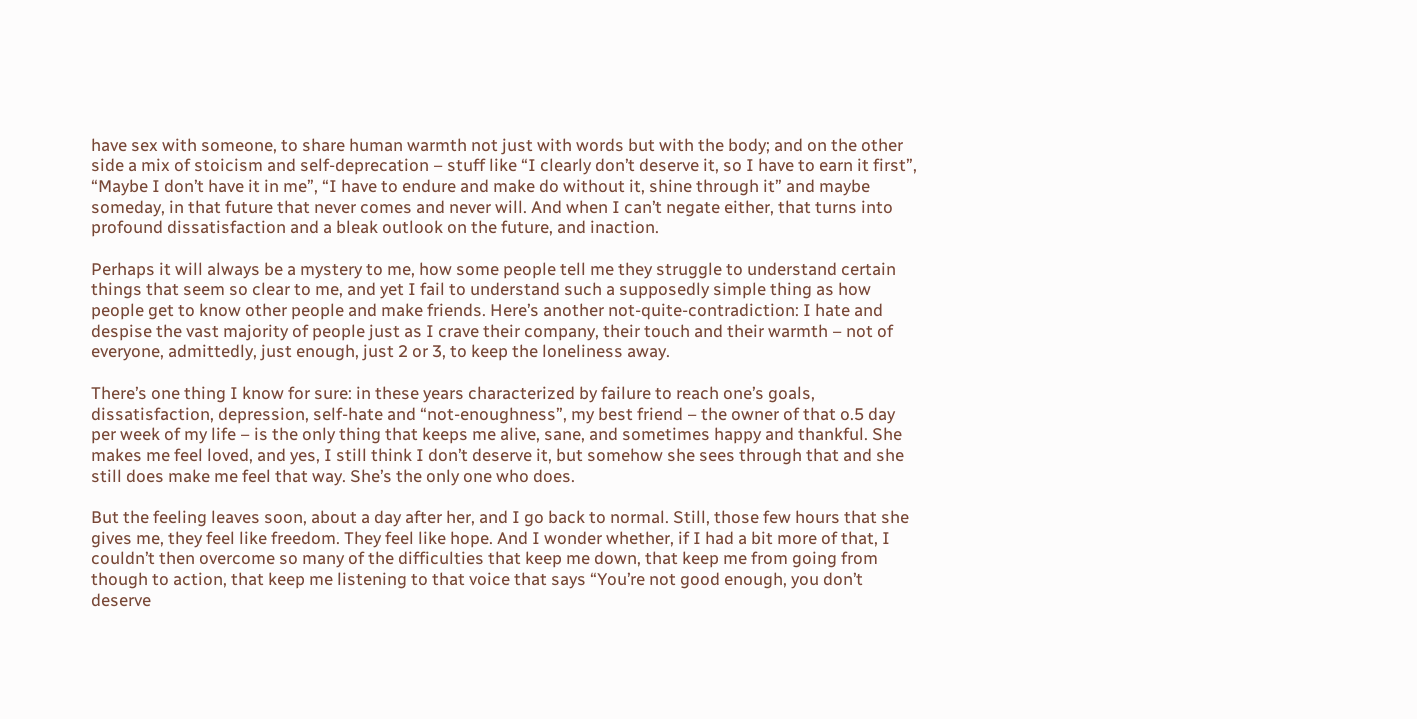have sex with someone, to share human warmth not just with words but with the body; and on the other side a mix of stoicism and self-deprecation – stuff like “I clearly don’t deserve it, so I have to earn it first”, “Maybe I don’t have it in me”, “I have to endure and make do without it, shine through it” and maybe someday, in that future that never comes and never will. And when I can’t negate either, that turns into profound dissatisfaction and a bleak outlook on the future, and inaction.

Perhaps it will always be a mystery to me, how some people tell me they struggle to understand certain things that seem so clear to me, and yet I fail to understand such a supposedly simple thing as how people get to know other people and make friends. Here’s another not-quite-contradiction: I hate and despise the vast majority of people just as I crave their company, their touch and their warmth – not of everyone, admittedly, just enough, just 2 or 3, to keep the loneliness away.

There’s one thing I know for sure: in these years characterized by failure to reach one’s goals, dissatisfaction, depression, self-hate and “not-enoughness”, my best friend – the owner of that o.5 day per week of my life – is the only thing that keeps me alive, sane, and sometimes happy and thankful. She makes me feel loved, and yes, I still think I don’t deserve it, but somehow she sees through that and she still does make me feel that way. She’s the only one who does.

But the feeling leaves soon, about a day after her, and I go back to normal. Still, those few hours that she gives me, they feel like freedom. They feel like hope. And I wonder whether, if I had a bit more of that, I couldn’t then overcome so many of the difficulties that keep me down, that keep me from going from though to action, that keep me listening to that voice that says “You’re not good enough, you don’t deserve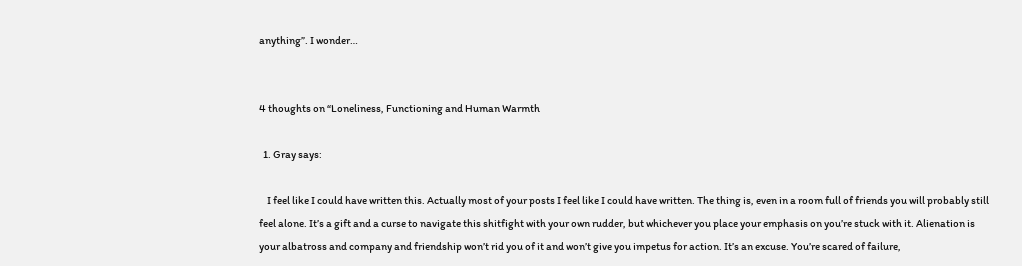anything”. I wonder…


4 thoughts on “Loneliness, Functioning and Human Warmth

  1. Gray says:

    I feel like I could have written this. Actually most of your posts I feel like I could have written. The thing is, even in a room full of friends you will probably still feel alone. It’s a gift and a curse to navigate this shitfight with your own rudder, but whichever you place your emphasis on you’re stuck with it. Alienation is your albatross and company and friendship won’t rid you of it and won’t give you impetus for action. It’s an excuse. You’re scared of failure,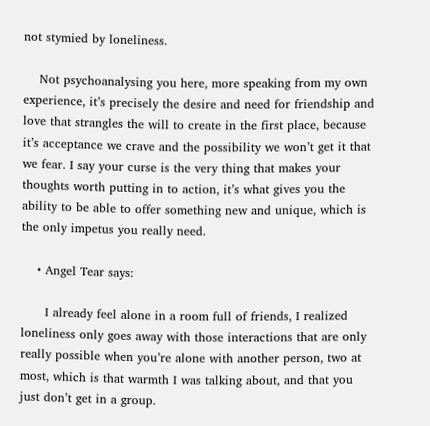not stymied by loneliness.

    Not psychoanalysing you here, more speaking from my own experience, it’s precisely the desire and need for friendship and love that strangles the will to create in the first place, because it’s acceptance we crave and the possibility we won’t get it that we fear. I say your curse is the very thing that makes your thoughts worth putting in to action, it’s what gives you the ability to be able to offer something new and unique, which is the only impetus you really need.

    • Angel Tear says:

      I already feel alone in a room full of friends, I realized loneliness only goes away with those interactions that are only really possible when you’re alone with another person, two at most, which is that warmth I was talking about, and that you just don’t get in a group.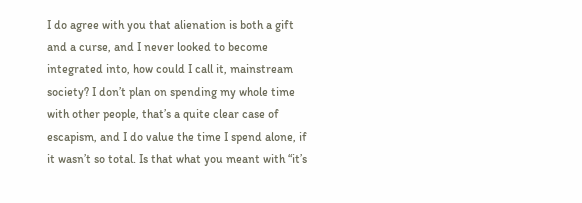I do agree with you that alienation is both a gift and a curse, and I never looked to become integrated into, how could I call it, mainstream society? I don’t plan on spending my whole time with other people, that’s a quite clear case of escapism, and I do value the time I spend alone, if it wasn’t so total. Is that what you meant with “it’s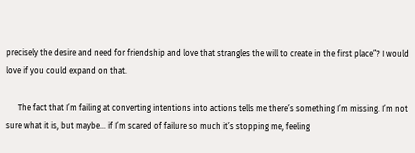precisely the desire and need for friendship and love that strangles the will to create in the first place”? I would love if you could expand on that.

      The fact that I’m failing at converting intentions into actions tells me there’s something I’m missing. I’m not sure what it is, but maybe… if I’m scared of failure so much it’s stopping me, feeling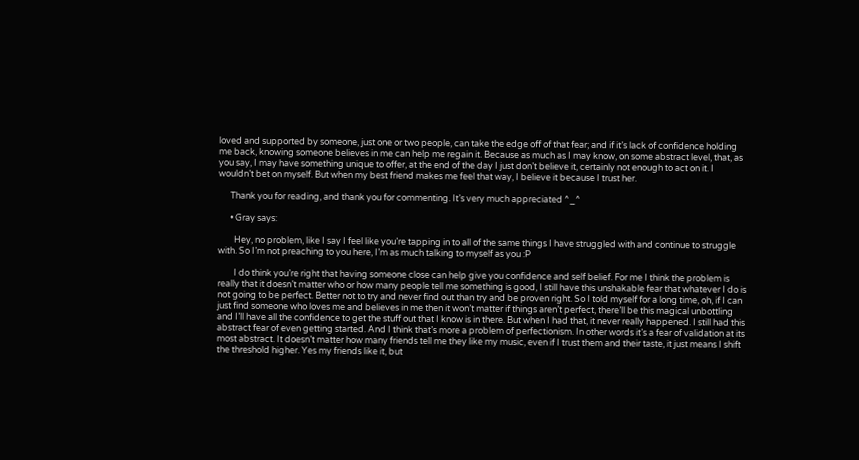loved and supported by someone, just one or two people, can take the edge off of that fear; and if it’s lack of confidence holding me back, knowing someone believes in me can help me regain it. Because as much as I may know, on some abstract level, that, as you say, I may have something unique to offer, at the end of the day I just don’t believe it, certainly not enough to act on it. I wouldn’t bet on myself. But when my best friend makes me feel that way, I believe it because I trust her.

      Thank you for reading, and thank you for commenting. It’s very much appreciated ^_^

      • Gray says:

        Hey, no problem, like I say I feel like you’re tapping in to all of the same things I have struggled with and continue to struggle with. So I’m not preaching to you here, I’m as much talking to myself as you :P

        I do think you’re right that having someone close can help give you confidence and self belief. For me I think the problem is really that it doesn’t matter who or how many people tell me something is good, I still have this unshakable fear that whatever I do is not going to be perfect. Better not to try and never find out than try and be proven right. So I told myself for a long time, oh, if I can just find someone who loves me and believes in me then it won’t matter if things aren’t perfect, there’ll be this magical unbottling and I’ll have all the confidence to get the stuff out that I know is in there. But when I had that, it never really happened. I still had this abstract fear of even getting started. And I think that’s more a problem of perfectionism. In other words it’s a fear of validation at its most abstract. It doesn’t matter how many friends tell me they like my music, even if I trust them and their taste, it just means I shift the threshold higher. Yes my friends like it, but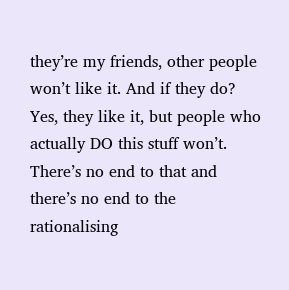they’re my friends, other people won’t like it. And if they do? Yes, they like it, but people who actually DO this stuff won’t. There’s no end to that and there’s no end to the rationalising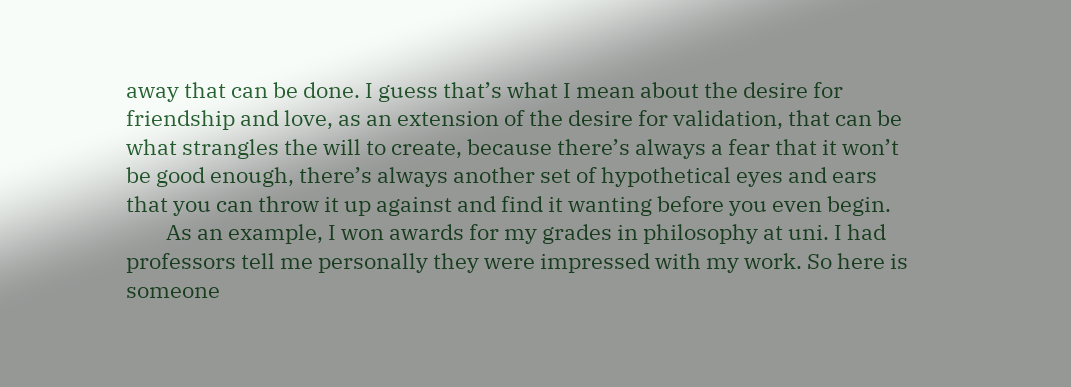away that can be done. I guess that’s what I mean about the desire for friendship and love, as an extension of the desire for validation, that can be what strangles the will to create, because there’s always a fear that it won’t be good enough, there’s always another set of hypothetical eyes and ears that you can throw it up against and find it wanting before you even begin.
        As an example, I won awards for my grades in philosophy at uni. I had professors tell me personally they were impressed with my work. So here is someone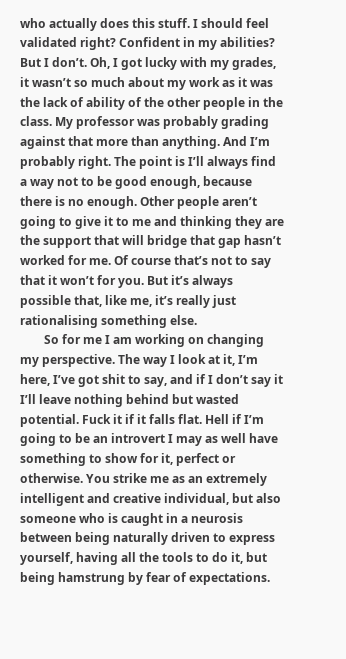who actually does this stuff. I should feel validated right? Confident in my abilities? But I don’t. Oh, I got lucky with my grades, it wasn’t so much about my work as it was the lack of ability of the other people in the class. My professor was probably grading against that more than anything. And I’m probably right. The point is I’ll always find a way not to be good enough, because there is no enough. Other people aren’t going to give it to me and thinking they are the support that will bridge that gap hasn’t worked for me. Of course that’s not to say that it won’t for you. But it’s always possible that, like me, it’s really just rationalising something else.
        So for me I am working on changing my perspective. The way I look at it, I’m here, I’ve got shit to say, and if I don’t say it I’ll leave nothing behind but wasted potential. Fuck it if it falls flat. Hell if I’m going to be an introvert I may as well have something to show for it, perfect or otherwise. You strike me as an extremely intelligent and creative individual, but also someone who is caught in a neurosis between being naturally driven to express yourself, having all the tools to do it, but being hamstrung by fear of expectations.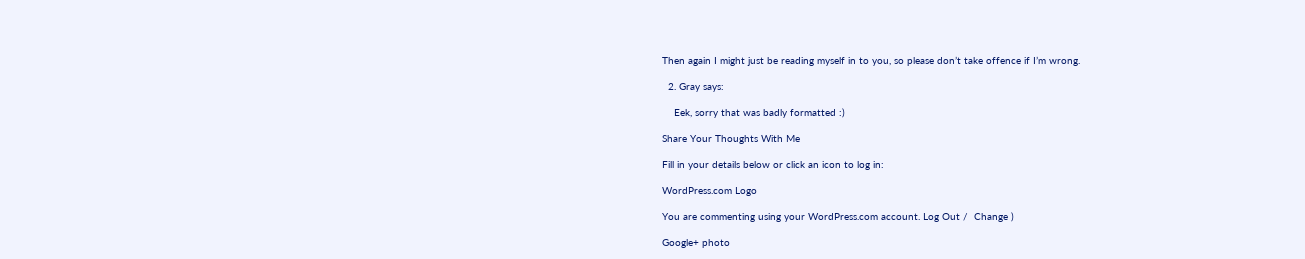Then again I might just be reading myself in to you, so please don’t take offence if I’m wrong.

  2. Gray says:

    Eek, sorry that was badly formatted :)

Share Your Thoughts With Me

Fill in your details below or click an icon to log in:

WordPress.com Logo

You are commenting using your WordPress.com account. Log Out /  Change )

Google+ photo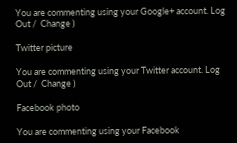You are commenting using your Google+ account. Log Out /  Change )

Twitter picture

You are commenting using your Twitter account. Log Out /  Change )

Facebook photo

You are commenting using your Facebook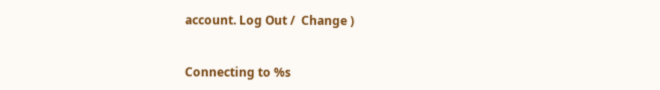account. Log Out /  Change )


Connecting to %s